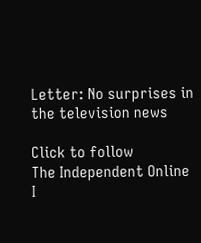Letter: No surprises in the television news

Click to follow
The Independent Online
I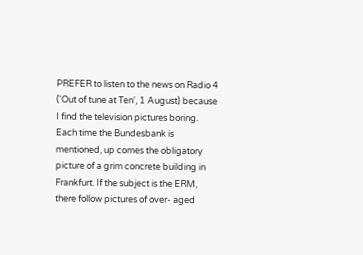PREFER to listen to the news on Radio 4 ('Out of tune at Ten', 1 August) because I find the television pictures boring. Each time the Bundesbank is mentioned, up comes the obligatory picture of a grim concrete building in Frankfurt. If the subject is the ERM, there follow pictures of over- aged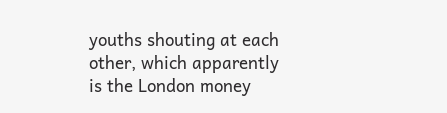youths shouting at each other, which apparently is the London money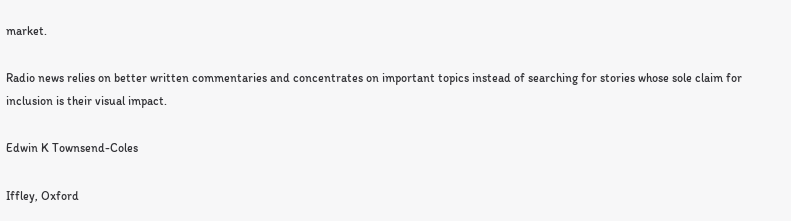market.

Radio news relies on better written commentaries and concentrates on important topics instead of searching for stories whose sole claim for inclusion is their visual impact.

Edwin K Townsend-Coles

Iffley, Oxford